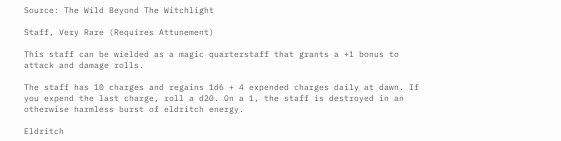Source: The Wild Beyond The Witchlight

Staff, Very Rare (Requires Attunement)

This staff can be wielded as a magic quarterstaff that grants a +1 bonus to attack and damage rolls.

The staff has 10 charges and regains 1d6 + 4 expended charges daily at dawn. If you expend the last charge, roll a d20. On a 1, the staff is destroyed in an otherwise harmless burst of eldritch energy.

Eldritch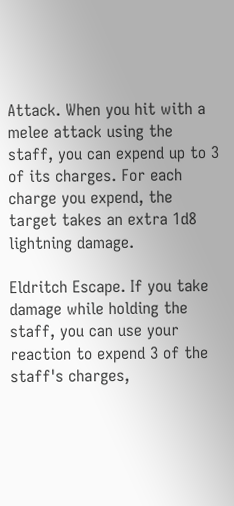Attack. When you hit with a melee attack using the staff, you can expend up to 3 of its charges. For each charge you expend, the target takes an extra 1d8 lightning damage.

Eldritch Escape. If you take damage while holding the staff, you can use your reaction to expend 3 of the staff's charges,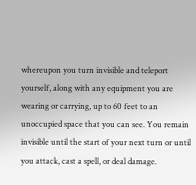whereupon you turn invisible and teleport yourself, along with any equipment you are wearing or carrying, up to 60 feet to an unoccupied space that you can see. You remain invisible until the start of your next turn or until you attack, cast a spell, or deal damage.